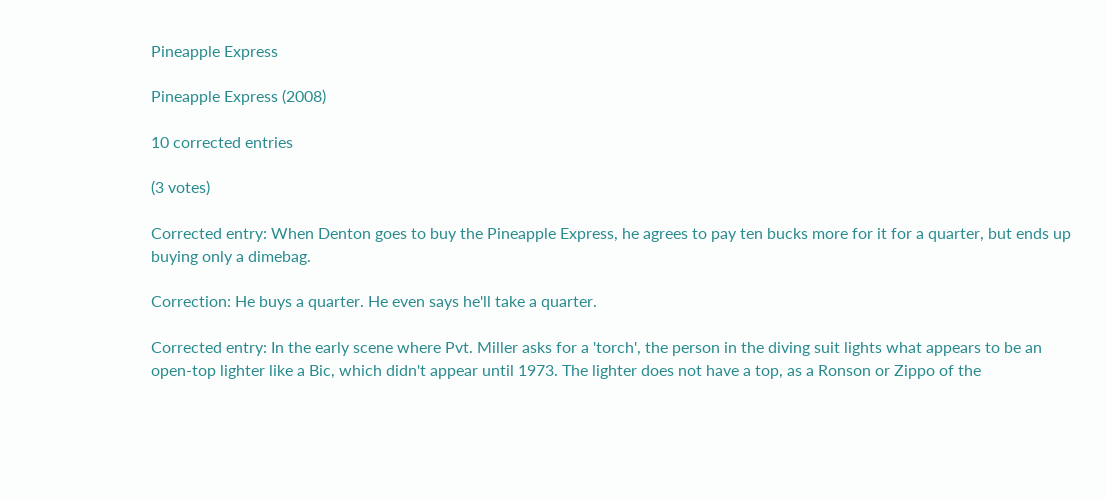Pineapple Express

Pineapple Express (2008)

10 corrected entries

(3 votes)

Corrected entry: When Denton goes to buy the Pineapple Express, he agrees to pay ten bucks more for it for a quarter, but ends up buying only a dimebag.

Correction: He buys a quarter. He even says he'll take a quarter.

Corrected entry: In the early scene where Pvt. Miller asks for a 'torch', the person in the diving suit lights what appears to be an open-top lighter like a Bic, which didn't appear until 1973. The lighter does not have a top, as a Ronson or Zippo of the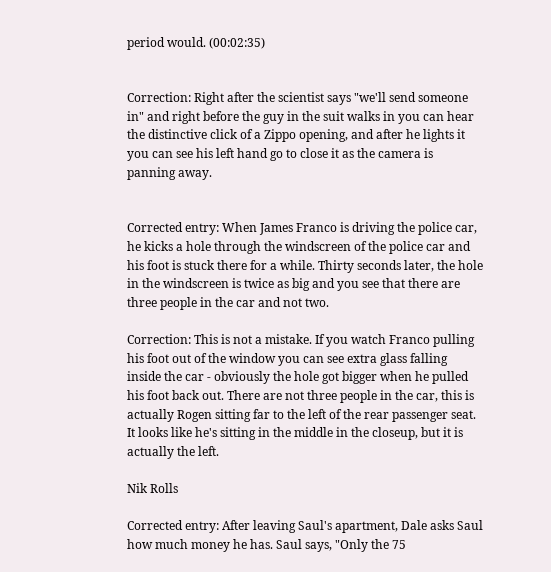period would. (00:02:35)


Correction: Right after the scientist says "we'll send someone in" and right before the guy in the suit walks in you can hear the distinctive click of a Zippo opening, and after he lights it you can see his left hand go to close it as the camera is panning away.


Corrected entry: When James Franco is driving the police car, he kicks a hole through the windscreen of the police car and his foot is stuck there for a while. Thirty seconds later, the hole in the windscreen is twice as big and you see that there are three people in the car and not two.

Correction: This is not a mistake. If you watch Franco pulling his foot out of the window you can see extra glass falling inside the car - obviously the hole got bigger when he pulled his foot back out. There are not three people in the car, this is actually Rogen sitting far to the left of the rear passenger seat. It looks like he's sitting in the middle in the closeup, but it is actually the left.

Nik Rolls

Corrected entry: After leaving Saul's apartment, Dale asks Saul how much money he has. Saul says, "Only the 75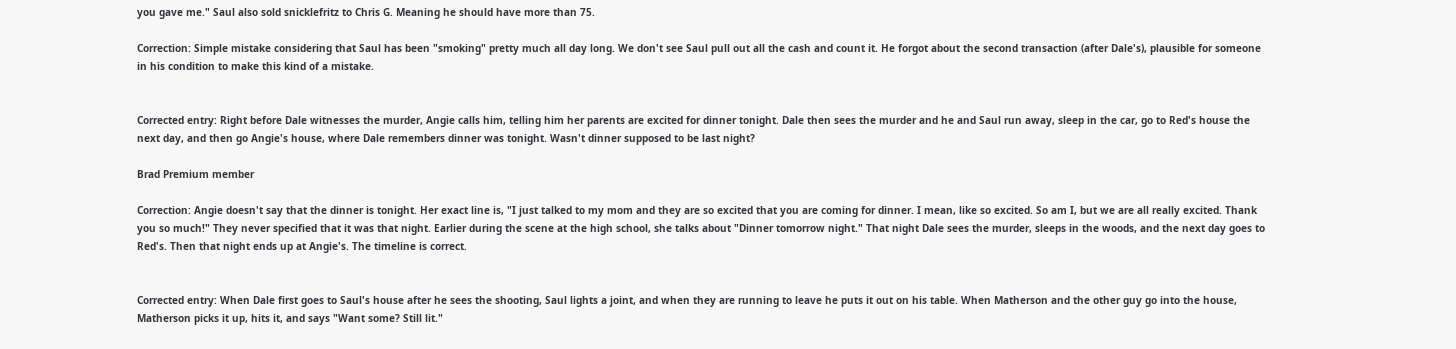you gave me." Saul also sold snicklefritz to Chris G. Meaning he should have more than 75.

Correction: Simple mistake considering that Saul has been "smoking" pretty much all day long. We don't see Saul pull out all the cash and count it. He forgot about the second transaction (after Dale's), plausible for someone in his condition to make this kind of a mistake.


Corrected entry: Right before Dale witnesses the murder, Angie calls him, telling him her parents are excited for dinner tonight. Dale then sees the murder and he and Saul run away, sleep in the car, go to Red's house the next day, and then go Angie's house, where Dale remembers dinner was tonight. Wasn't dinner supposed to be last night?

Brad Premium member

Correction: Angie doesn't say that the dinner is tonight. Her exact line is, "I just talked to my mom and they are so excited that you are coming for dinner. I mean, like so excited. So am I, but we are all really excited. Thank you so much!" They never specified that it was that night. Earlier during the scene at the high school, she talks about "Dinner tomorrow night." That night Dale sees the murder, sleeps in the woods, and the next day goes to Red's. Then that night ends up at Angie's. The timeline is correct.


Corrected entry: When Dale first goes to Saul's house after he sees the shooting, Saul lights a joint, and when they are running to leave he puts it out on his table. When Matherson and the other guy go into the house, Matherson picks it up, hits it, and says "Want some? Still lit."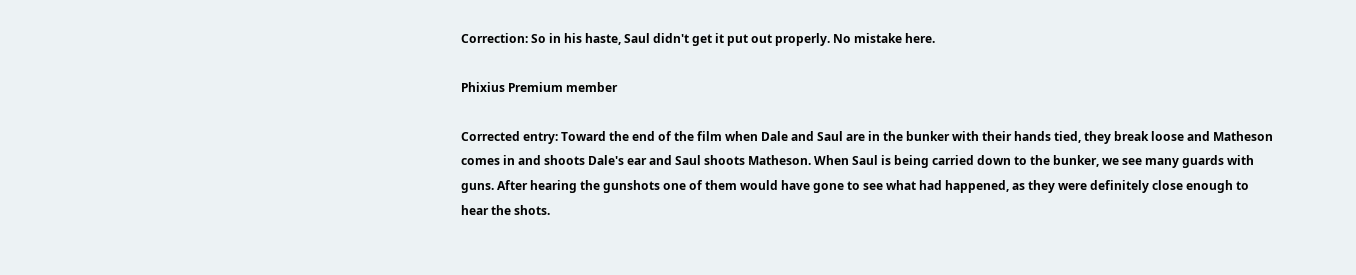Correction: So in his haste, Saul didn't get it put out properly. No mistake here.

Phixius Premium member

Corrected entry: Toward the end of the film when Dale and Saul are in the bunker with their hands tied, they break loose and Matheson comes in and shoots Dale's ear and Saul shoots Matheson. When Saul is being carried down to the bunker, we see many guards with guns. After hearing the gunshots one of them would have gone to see what had happened, as they were definitely close enough to hear the shots.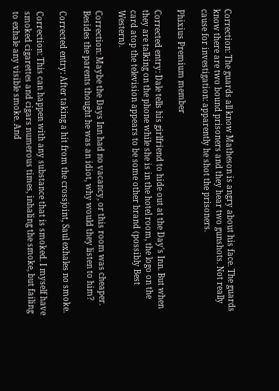Correction: The guards all know Matheson is angry about his face. The guards know there are two bound prisoners and they hear two gunshots. Not really cause for investigation: apparently he shot the prisoners.

Phixius Premium member

Corrected entry: Dale tells his girlfriend to hide out at the Day's Inn. But when they are talking on the phone while she is in the hotel room, the logo on the card atop the television appears to be some other brand (possibly Best Western).

Correction: Maybe the Days Inn had no vacancy, or this room was cheaper. Besides the parents thought he was an idiot, why would they listen to him?

Corrected entry: After taking a hit from the crossjoint, Saul exhales no smoke.

Correction: This can happen with any substance that is smoked. I myself have smoked cigarettes and cigars numerous times, inhaling the smoke, but failing to exhale any visible smoke. And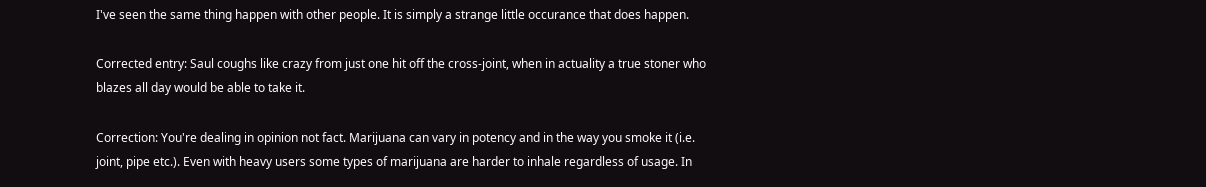I've seen the same thing happen with other people. It is simply a strange little occurance that does happen.

Corrected entry: Saul coughs like crazy from just one hit off the cross-joint, when in actuality a true stoner who blazes all day would be able to take it.

Correction: You're dealing in opinion not fact. Marijuana can vary in potency and in the way you smoke it (i.e. joint, pipe etc.). Even with heavy users some types of marijuana are harder to inhale regardless of usage. In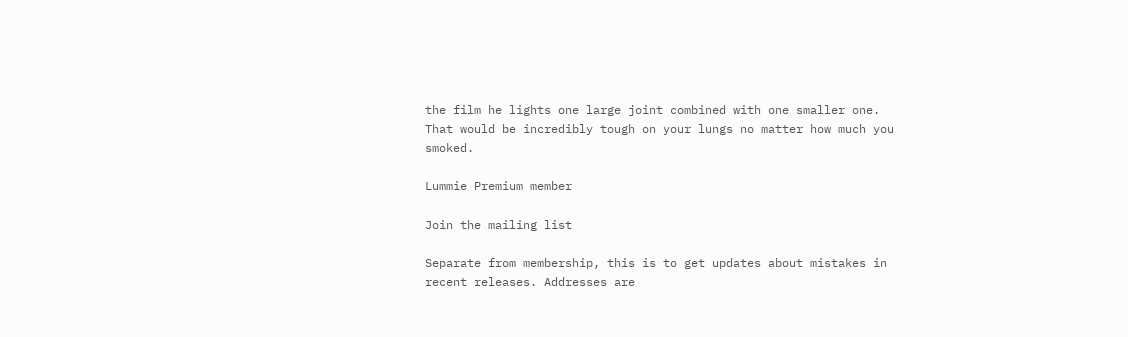the film he lights one large joint combined with one smaller one. That would be incredibly tough on your lungs no matter how much you smoked.

Lummie Premium member

Join the mailing list

Separate from membership, this is to get updates about mistakes in recent releases. Addresses are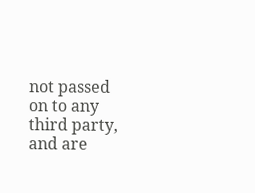not passed on to any third party, and are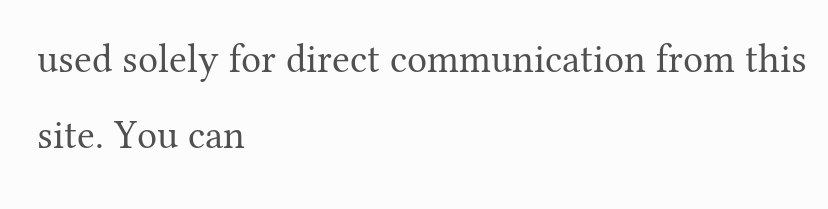used solely for direct communication from this site. You can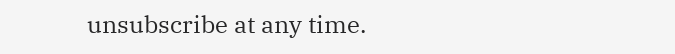unsubscribe at any time.